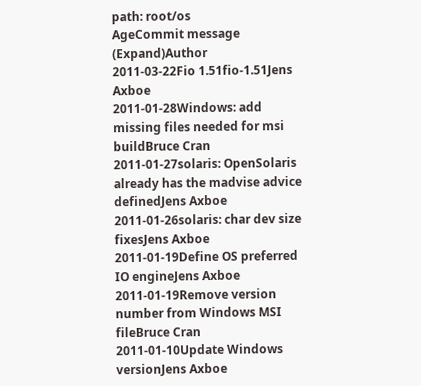path: root/os
AgeCommit message (Expand)Author
2011-03-22Fio 1.51fio-1.51Jens Axboe
2011-01-28Windows: add missing files needed for msi buildBruce Cran
2011-01-27solaris: OpenSolaris already has the madvise advice definedJens Axboe
2011-01-26solaris: char dev size fixesJens Axboe
2011-01-19Define OS preferred IO engineJens Axboe
2011-01-19Remove version number from Windows MSI fileBruce Cran
2011-01-10Update Windows versionJens Axboe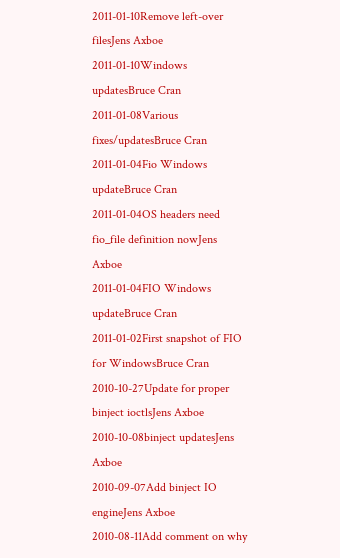2011-01-10Remove left-over filesJens Axboe
2011-01-10Windows updatesBruce Cran
2011-01-08Various fixes/updatesBruce Cran
2011-01-04Fio Windows updateBruce Cran
2011-01-04OS headers need fio_file definition nowJens Axboe
2011-01-04FIO Windows updateBruce Cran
2011-01-02First snapshot of FIO for WindowsBruce Cran
2010-10-27Update for proper binject ioctlsJens Axboe
2010-10-08binject updatesJens Axboe
2010-09-07Add binject IO engineJens Axboe
2010-08-11Add comment on why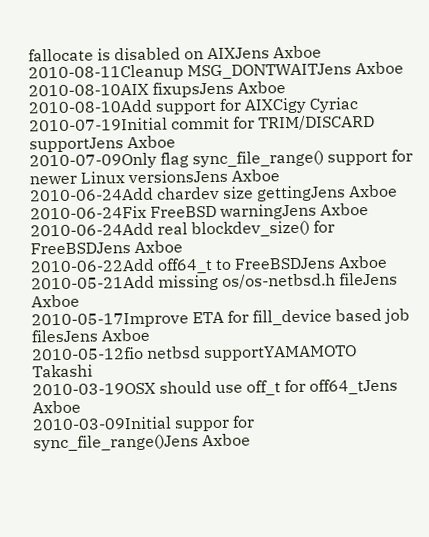fallocate is disabled on AIXJens Axboe
2010-08-11Cleanup MSG_DONTWAITJens Axboe
2010-08-10AIX fixupsJens Axboe
2010-08-10Add support for AIXCigy Cyriac
2010-07-19Initial commit for TRIM/DISCARD supportJens Axboe
2010-07-09Only flag sync_file_range() support for newer Linux versionsJens Axboe
2010-06-24Add chardev size gettingJens Axboe
2010-06-24Fix FreeBSD warningJens Axboe
2010-06-24Add real blockdev_size() for FreeBSDJens Axboe
2010-06-22Add off64_t to FreeBSDJens Axboe
2010-05-21Add missing os/os-netbsd.h fileJens Axboe
2010-05-17Improve ETA for fill_device based job filesJens Axboe
2010-05-12fio netbsd supportYAMAMOTO Takashi
2010-03-19OSX should use off_t for off64_tJens Axboe
2010-03-09Initial suppor for sync_file_range()Jens Axboe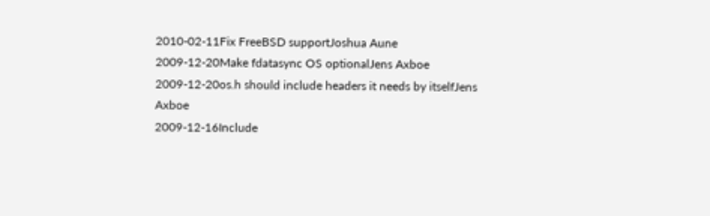2010-02-11Fix FreeBSD supportJoshua Aune
2009-12-20Make fdatasync OS optionalJens Axboe
2009-12-20os.h should include headers it needs by itselfJens Axboe
2009-12-16Include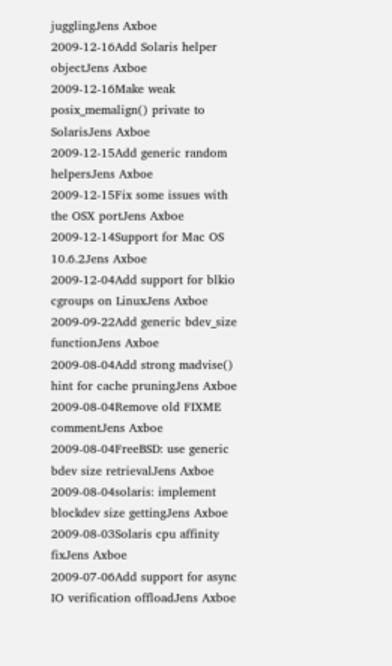jugglingJens Axboe
2009-12-16Add Solaris helper objectJens Axboe
2009-12-16Make weak posix_memalign() private to SolarisJens Axboe
2009-12-15Add generic random helpersJens Axboe
2009-12-15Fix some issues with the OSX portJens Axboe
2009-12-14Support for Mac OS 10.6.2Jens Axboe
2009-12-04Add support for blkio cgroups on LinuxJens Axboe
2009-09-22Add generic bdev_size functionJens Axboe
2009-08-04Add strong madvise() hint for cache pruningJens Axboe
2009-08-04Remove old FIXME commentJens Axboe
2009-08-04FreeBSD: use generic bdev size retrievalJens Axboe
2009-08-04solaris: implement blockdev size gettingJens Axboe
2009-08-03Solaris cpu affinity fixJens Axboe
2009-07-06Add support for async IO verification offloadJens Axboe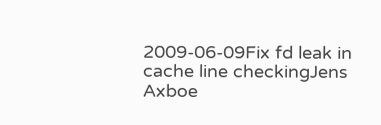2009-06-09Fix fd leak in cache line checkingJens Axboe